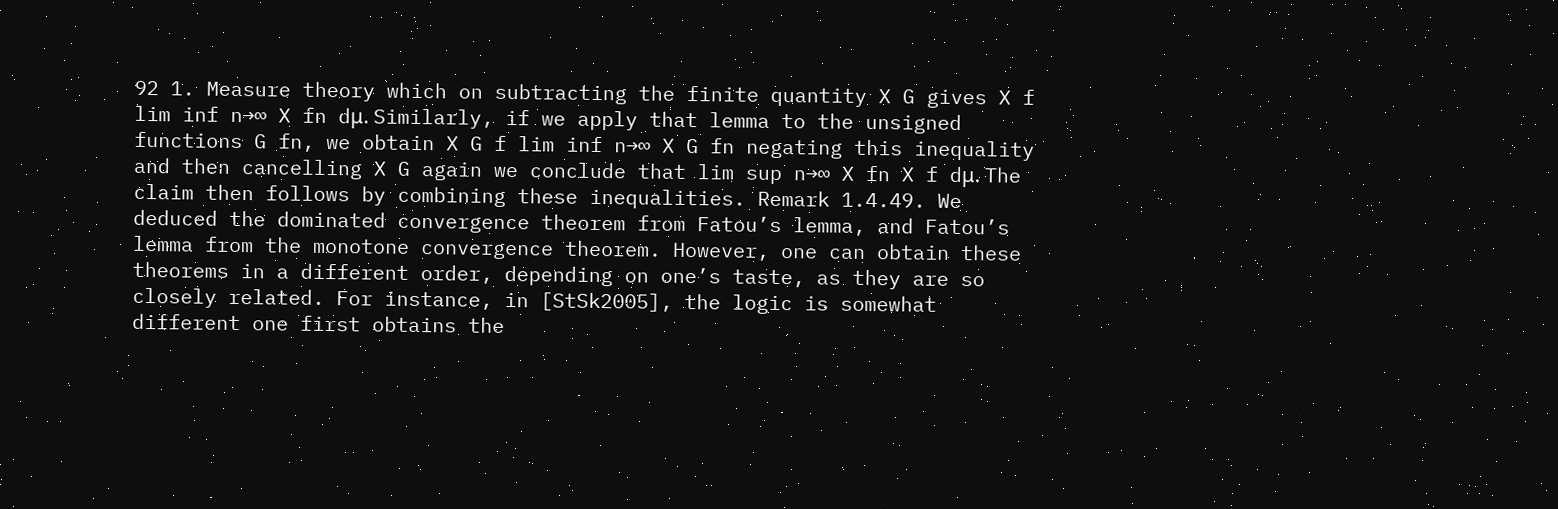92 1. Measure theory which on subtracting the finite quantity X G gives X f lim inf n→∞ X fn dμ. Similarly, if we apply that lemma to the unsigned functions G fn, we obtain X G f lim inf n→∞ X G fn negating this inequality and then cancelling X G again we conclude that lim sup n→∞ X fn X f dμ. The claim then follows by combining these inequalities. Remark 1.4.49. We deduced the dominated convergence theorem from Fatou’s lemma, and Fatou’s lemma from the monotone convergence theorem. However, one can obtain these theorems in a different order, depending on one’s taste, as they are so closely related. For instance, in [StSk2005], the logic is somewhat different one first obtains the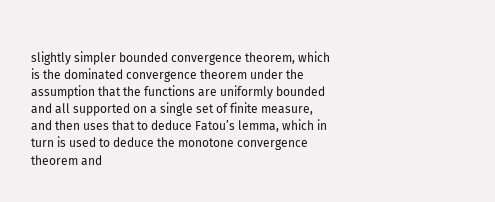slightly simpler bounded convergence theorem, which is the dominated convergence theorem under the assumption that the functions are uniformly bounded and all supported on a single set of finite measure, and then uses that to deduce Fatou’s lemma, which in turn is used to deduce the monotone convergence theorem and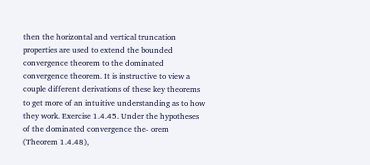then the horizontal and vertical truncation properties are used to extend the bounded convergence theorem to the dominated convergence theorem. It is instructive to view a couple different derivations of these key theorems to get more of an intuitive understanding as to how they work. Exercise 1.4.45. Under the hypotheses of the dominated convergence the- orem (Theorem 1.4.48),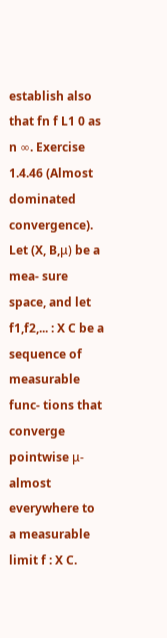establish also that fn f L1 0 as n ∞. Exercise 1.4.46 (Almost dominated convergence). Let (X, B,μ) be a mea- sure space, and let f1,f2,... : X C be a sequence of measurable func- tions that converge pointwise μ-almost everywhere to a measurable limit f : X C.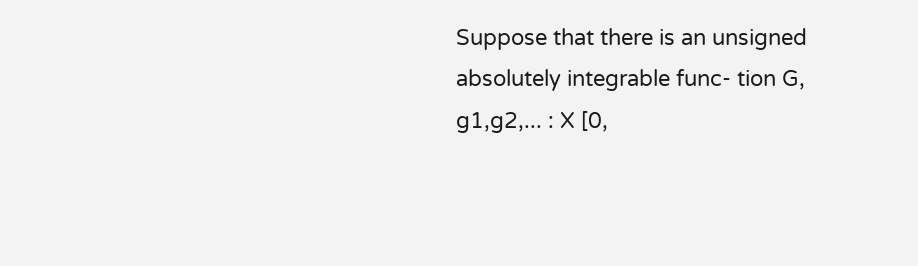Suppose that there is an unsigned absolutely integrable func- tion G, g1,g2,... : X [0,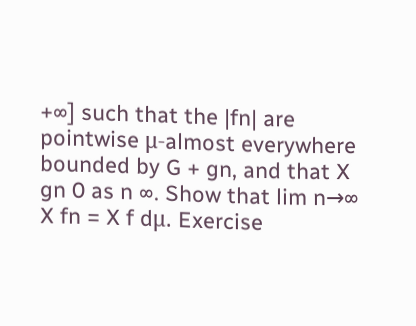+∞] such that the |fn| are pointwise μ-almost everywhere bounded by G + gn, and that X gn 0 as n ∞. Show that lim n→∞ X fn = X f dμ. Exercise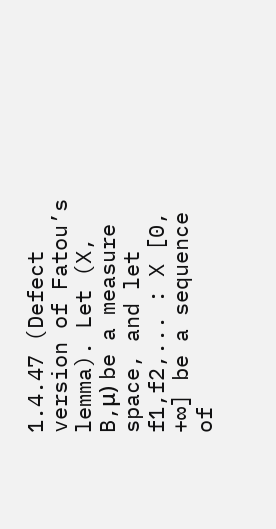1.4.47 (Defect version of Fatou’s lemma). Let (X, B,μ) be a measure space, and let f1,f2,... : X [0, +∞] be a sequence of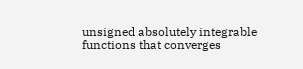unsigned absolutely integrable functions that converges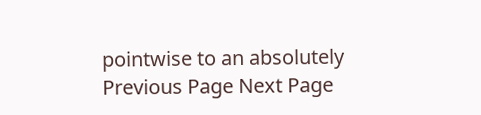pointwise to an absolutely
Previous Page Next Page